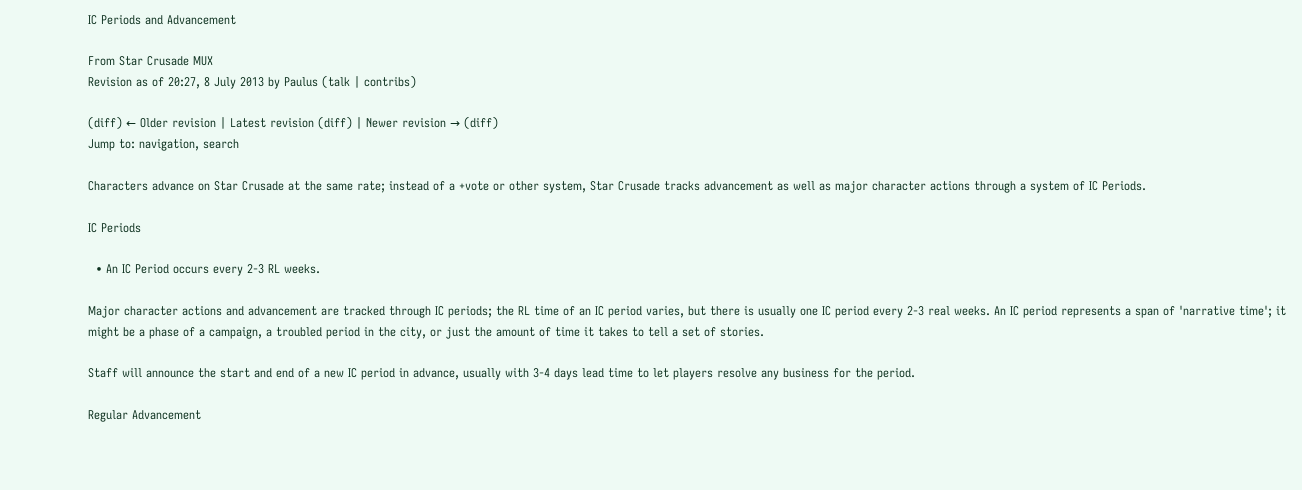IC Periods and Advancement

From Star Crusade MUX
Revision as of 20:27, 8 July 2013 by Paulus (talk | contribs)

(diff) ← Older revision | Latest revision (diff) | Newer revision → (diff)
Jump to: navigation, search

Characters advance on Star Crusade at the same rate; instead of a +vote or other system, Star Crusade tracks advancement as well as major character actions through a system of IC Periods.

IC Periods

  • An IC Period occurs every 2-3 RL weeks.

Major character actions and advancement are tracked through IC periods; the RL time of an IC period varies, but there is usually one IC period every 2-3 real weeks. An IC period represents a span of 'narrative time'; it might be a phase of a campaign, a troubled period in the city, or just the amount of time it takes to tell a set of stories.

Staff will announce the start and end of a new IC period in advance, usually with 3-4 days lead time to let players resolve any business for the period.

Regular Advancement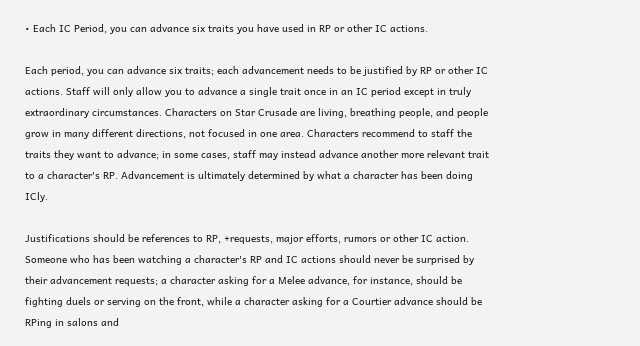• Each IC Period, you can advance six traits you have used in RP or other IC actions.

Each period, you can advance six traits; each advancement needs to be justified by RP or other IC actions. Staff will only allow you to advance a single trait once in an IC period except in truly extraordinary circumstances. Characters on Star Crusade are living, breathing people, and people grow in many different directions, not focused in one area. Characters recommend to staff the traits they want to advance; in some cases, staff may instead advance another more relevant trait to a character's RP. Advancement is ultimately determined by what a character has been doing ICly.

Justifications should be references to RP, +requests, major efforts, rumors or other IC action. Someone who has been watching a character's RP and IC actions should never be surprised by their advancement requests; a character asking for a Melee advance, for instance, should be fighting duels or serving on the front, while a character asking for a Courtier advance should be RPing in salons and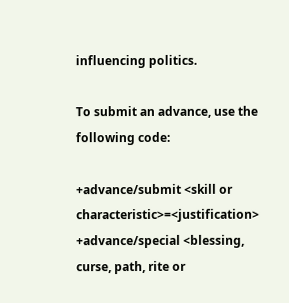influencing politics.

To submit an advance, use the following code:

+advance/submit <skill or characteristic>=<justification>
+advance/special <blessing, curse, path, rite or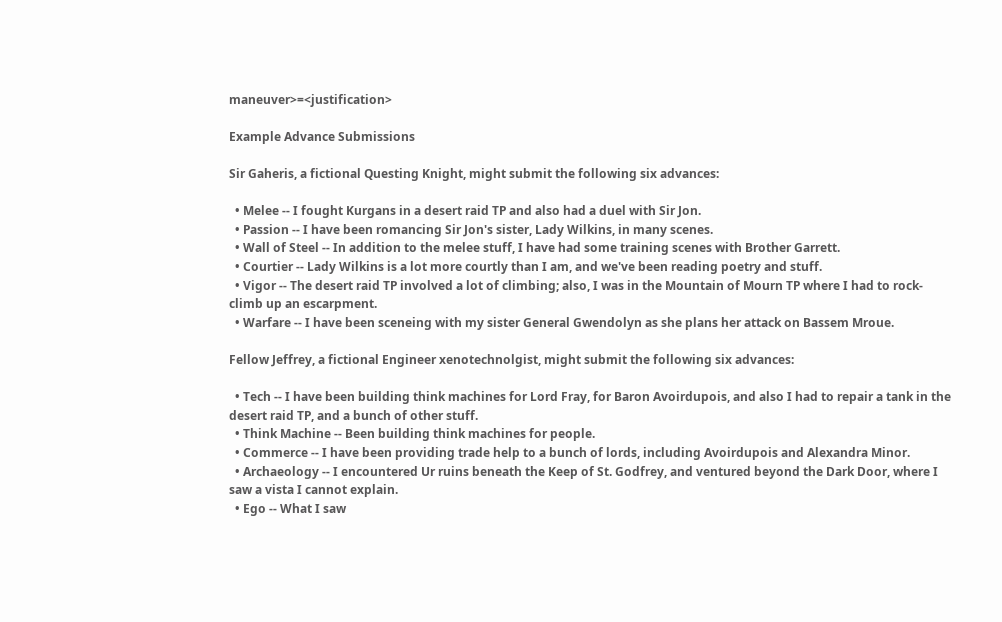maneuver>=<justification>

Example Advance Submissions

Sir Gaheris, a fictional Questing Knight, might submit the following six advances:

  • Melee -- I fought Kurgans in a desert raid TP and also had a duel with Sir Jon.
  • Passion -- I have been romancing Sir Jon's sister, Lady Wilkins, in many scenes.
  • Wall of Steel -- In addition to the melee stuff, I have had some training scenes with Brother Garrett.
  • Courtier -- Lady Wilkins is a lot more courtly than I am, and we've been reading poetry and stuff.
  • Vigor -- The desert raid TP involved a lot of climbing; also, I was in the Mountain of Mourn TP where I had to rock-climb up an escarpment.
  • Warfare -- I have been sceneing with my sister General Gwendolyn as she plans her attack on Bassem Mroue.

Fellow Jeffrey, a fictional Engineer xenotechnolgist, might submit the following six advances:

  • Tech -- I have been building think machines for Lord Fray, for Baron Avoirdupois, and also I had to repair a tank in the desert raid TP, and a bunch of other stuff.
  • Think Machine -- Been building think machines for people.
  • Commerce -- I have been providing trade help to a bunch of lords, including Avoirdupois and Alexandra Minor.
  • Archaeology -- I encountered Ur ruins beneath the Keep of St. Godfrey, and ventured beyond the Dark Door, where I saw a vista I cannot explain.
  • Ego -- What I saw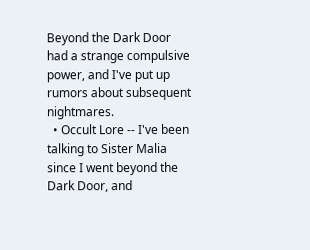Beyond the Dark Door had a strange compulsive power, and I've put up rumors about subsequent nightmares.
  • Occult Lore -- I've been talking to Sister Malia since I went beyond the Dark Door, and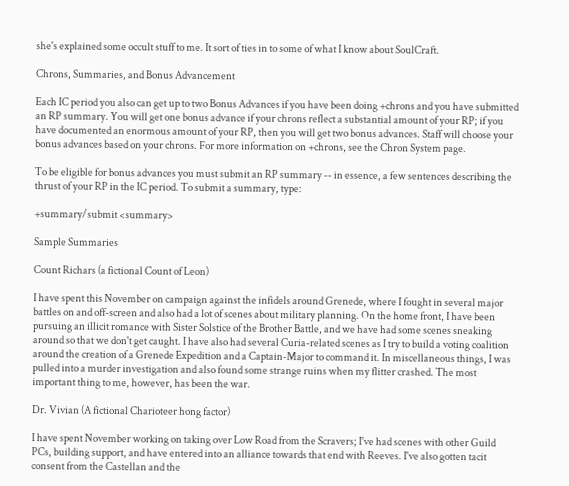she's explained some occult stuff to me. It sort of ties in to some of what I know about SoulCraft.

Chrons, Summaries, and Bonus Advancement

Each IC period you also can get up to two Bonus Advances if you have been doing +chrons and you have submitted an RP summary. You will get one bonus advance if your chrons reflect a substantial amount of your RP; if you have documented an enormous amount of your RP, then you will get two bonus advances. Staff will choose your bonus advances based on your chrons. For more information on +chrons, see the Chron System page.

To be eligible for bonus advances you must submit an RP summary -- in essence, a few sentences describing the thrust of your RP in the IC period. To submit a summary, type:

+summary/submit <summary>

Sample Summaries

Count Richars (a fictional Count of Leon)

I have spent this November on campaign against the infidels around Grenede, where I fought in several major battles on and off-screen and also had a lot of scenes about military planning. On the home front, I have been pursuing an illicit romance with Sister Solstice of the Brother Battle, and we have had some scenes sneaking around so that we don't get caught. I have also had several Curia-related scenes as I try to build a voting coalition around the creation of a Grenede Expedition and a Captain-Major to command it. In miscellaneous things, I was pulled into a murder investigation and also found some strange ruins when my flitter crashed. The most important thing to me, however, has been the war.

Dr. Vivian (A fictional Charioteer hong factor)

I have spent November working on taking over Low Road from the Scravers; I've had scenes with other Guild PCs, building support, and have entered into an alliance towards that end with Reeves. I've also gotten tacit consent from the Castellan and the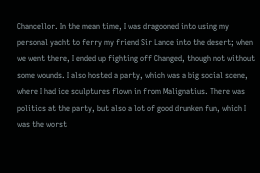Chancellor. In the mean time, I was dragooned into using my personal yacht to ferry my friend Sir Lance into the desert; when we went there, I ended up fighting off Changed, though not without some wounds. I also hosted a party, which was a big social scene, where I had ice sculptures flown in from Malignatius. There was politics at the party, but also a lot of good drunken fun, which I was the worst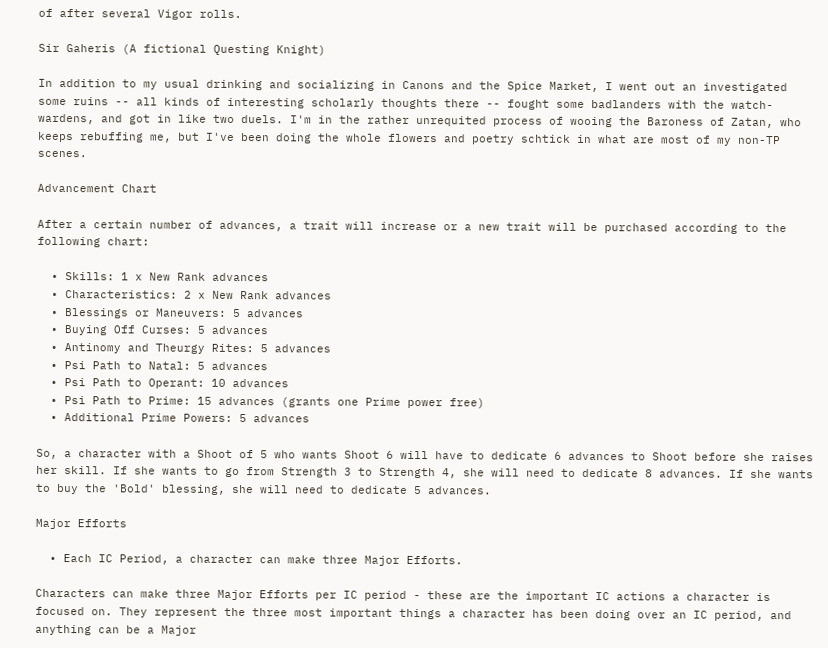of after several Vigor rolls.

Sir Gaheris (A fictional Questing Knight)

In addition to my usual drinking and socializing in Canons and the Spice Market, I went out an investigated some ruins -- all kinds of interesting scholarly thoughts there -- fought some badlanders with the watch-wardens, and got in like two duels. I'm in the rather unrequited process of wooing the Baroness of Zatan, who keeps rebuffing me, but I've been doing the whole flowers and poetry schtick in what are most of my non-TP scenes.

Advancement Chart

After a certain number of advances, a trait will increase or a new trait will be purchased according to the following chart:

  • Skills: 1 x New Rank advances
  • Characteristics: 2 x New Rank advances
  • Blessings or Maneuvers: 5 advances
  • Buying Off Curses: 5 advances
  • Antinomy and Theurgy Rites: 5 advances
  • Psi Path to Natal: 5 advances
  • Psi Path to Operant: 10 advances
  • Psi Path to Prime: 15 advances (grants one Prime power free)
  • Additional Prime Powers: 5 advances

So, a character with a Shoot of 5 who wants Shoot 6 will have to dedicate 6 advances to Shoot before she raises her skill. If she wants to go from Strength 3 to Strength 4, she will need to dedicate 8 advances. If she wants to buy the 'Bold' blessing, she will need to dedicate 5 advances.

Major Efforts

  • Each IC Period, a character can make three Major Efforts.

Characters can make three Major Efforts per IC period - these are the important IC actions a character is focused on. They represent the three most important things a character has been doing over an IC period, and anything can be a Major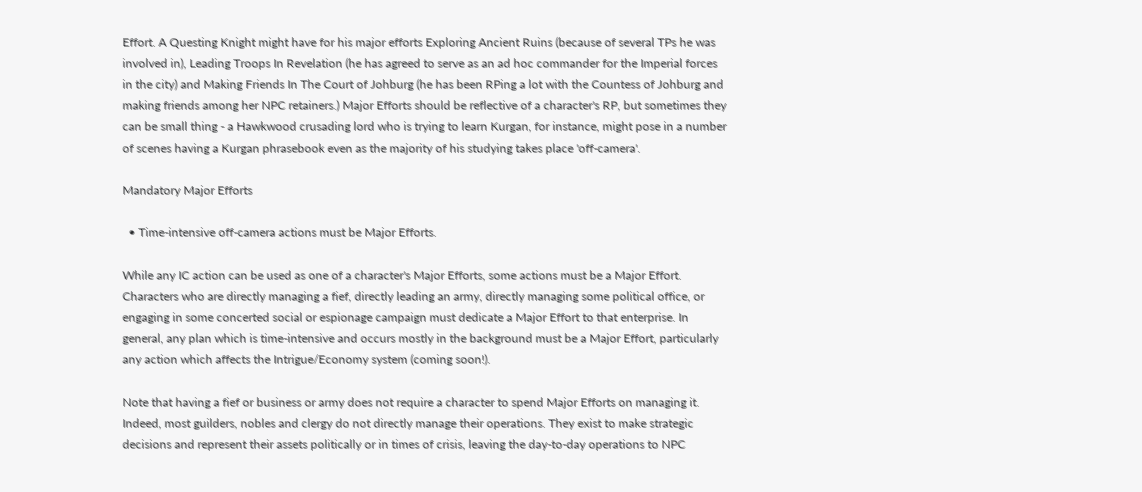Effort. A Questing Knight might have for his major efforts Exploring Ancient Ruins (because of several TPs he was involved in), Leading Troops In Revelation (he has agreed to serve as an ad hoc commander for the Imperial forces in the city) and Making Friends In The Court of Johburg (he has been RPing a lot with the Countess of Johburg and making friends among her NPC retainers.) Major Efforts should be reflective of a character's RP, but sometimes they can be small thing - a Hawkwood crusading lord who is trying to learn Kurgan, for instance, might pose in a number of scenes having a Kurgan phrasebook even as the majority of his studying takes place 'off-camera'.

Mandatory Major Efforts

  • Time-intensive off-camera actions must be Major Efforts.

While any IC action can be used as one of a character's Major Efforts, some actions must be a Major Effort. Characters who are directly managing a fief, directly leading an army, directly managing some political office, or engaging in some concerted social or espionage campaign must dedicate a Major Effort to that enterprise. In general, any plan which is time-intensive and occurs mostly in the background must be a Major Effort, particularly any action which affects the Intrigue/Economy system (coming soon!).

Note that having a fief or business or army does not require a character to spend Major Efforts on managing it. Indeed, most guilders, nobles and clergy do not directly manage their operations. They exist to make strategic decisions and represent their assets politically or in times of crisis, leaving the day-to-day operations to NPC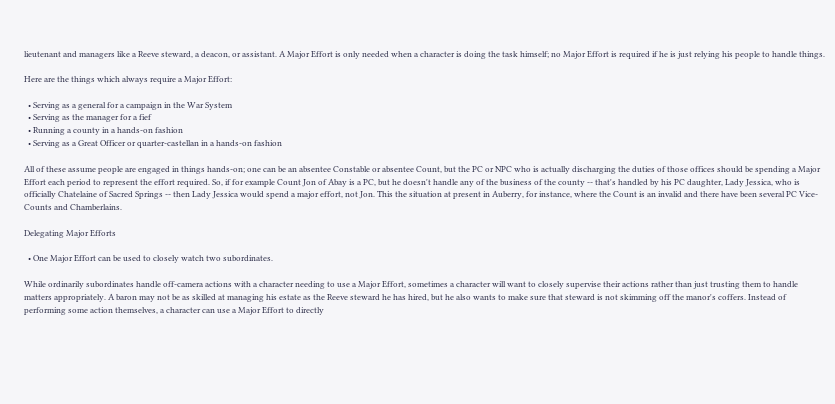lieutenant and managers like a Reeve steward, a deacon, or assistant. A Major Effort is only needed when a character is doing the task himself; no Major Effort is required if he is just relying his people to handle things.

Here are the things which always require a Major Effort:

  • Serving as a general for a campaign in the War System
  • Serving as the manager for a fief
  • Running a county in a hands-on fashion
  • Serving as a Great Officer or quarter-castellan in a hands-on fashion

All of these assume people are engaged in things hands-on; one can be an absentee Constable or absentee Count, but the PC or NPC who is actually discharging the duties of those offices should be spending a Major Effort each period to represent the effort required. So, if for example Count Jon of Abay is a PC, but he doesn't handle any of the business of the county -- that's handled by his PC daughter, Lady Jessica, who is officially Chatelaine of Sacred Springs -- then Lady Jessica would spend a major effort, not Jon. This the situation at present in Auberry, for instance, where the Count is an invalid and there have been several PC Vice-Counts and Chamberlains.

Delegating Major Efforts

  • One Major Effort can be used to closely watch two subordinates.

While ordinarily subordinates handle off-camera actions with a character needing to use a Major Effort, sometimes a character will want to closely supervise their actions rather than just trusting them to handle matters appropriately. A baron may not be as skilled at managing his estate as the Reeve steward he has hired, but he also wants to make sure that steward is not skimming off the manor's coffers. Instead of performing some action themselves, a character can use a Major Effort to directly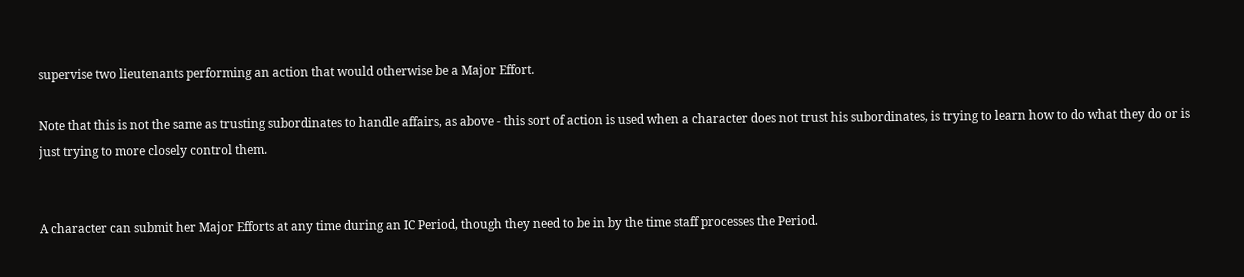supervise two lieutenants performing an action that would otherwise be a Major Effort.

Note that this is not the same as trusting subordinates to handle affairs, as above - this sort of action is used when a character does not trust his subordinates, is trying to learn how to do what they do or is just trying to more closely control them.


A character can submit her Major Efforts at any time during an IC Period, though they need to be in by the time staff processes the Period.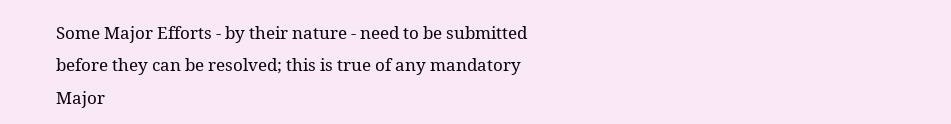Some Major Efforts - by their nature - need to be submitted before they can be resolved; this is true of any mandatory Major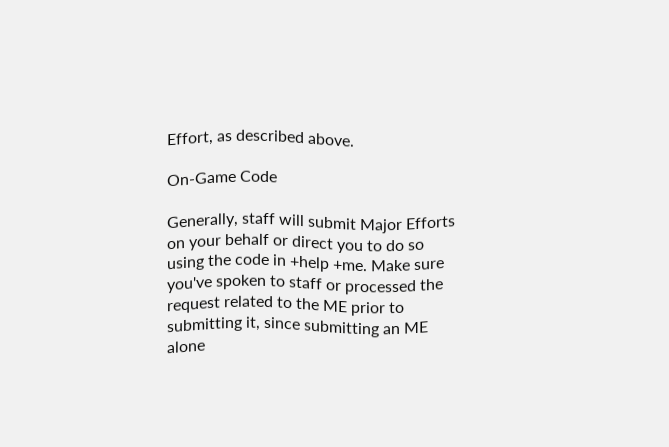Effort, as described above.

On-Game Code

Generally, staff will submit Major Efforts on your behalf or direct you to do so using the code in +help +me. Make sure you've spoken to staff or processed the request related to the ME prior to submitting it, since submitting an ME alone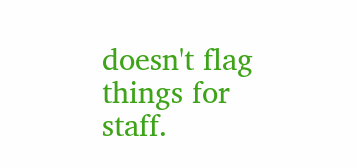doesn't flag things for staff.